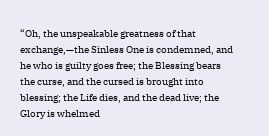“Oh, the unspeakable greatness of that exchange,—the Sinless One is condemned, and he who is guilty goes free; the Blessing bears the curse, and the cursed is brought into blessing; the Life dies, and the dead live; the Glory is whelmed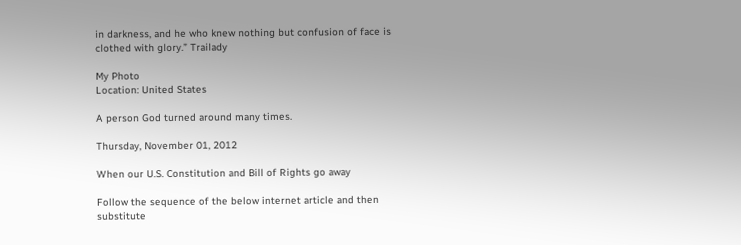in darkness, and he who knew nothing but confusion of face is clothed with glory.” Trailady

My Photo
Location: United States

A person God turned around many times.

Thursday, November 01, 2012

When our U.S. Constitution and Bill of Rights go away

Follow the sequence of the below internet article and then substitute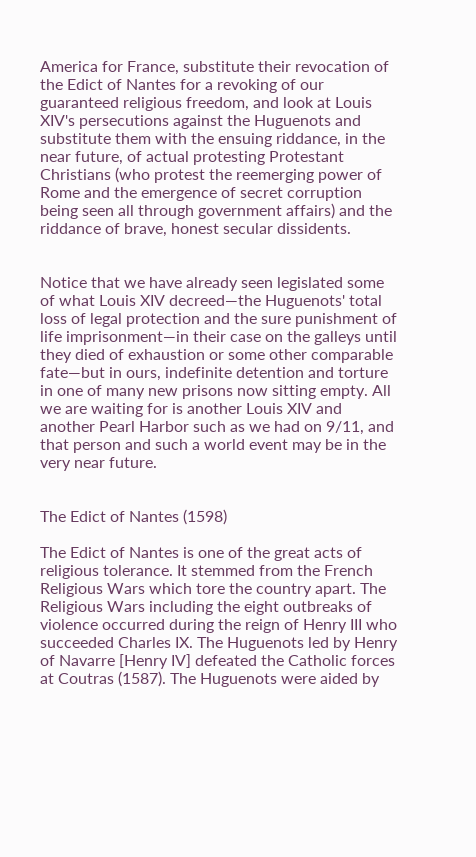America for France, substitute their revocation of the Edict of Nantes for a revoking of our guaranteed religious freedom, and look at Louis XIV's persecutions against the Huguenots and substitute them with the ensuing riddance, in the near future, of actual protesting Protestant Christians (who protest the reemerging power of Rome and the emergence of secret corruption being seen all through government affairs) and the riddance of brave, honest secular dissidents.


Notice that we have already seen legislated some of what Louis XIV decreed—the Huguenots' total loss of legal protection and the sure punishment of life imprisonment—in their case on the galleys until they died of exhaustion or some other comparable fate—but in ours, indefinite detention and torture in one of many new prisons now sitting empty. All we are waiting for is another Louis XIV and another Pearl Harbor such as we had on 9/11, and that person and such a world event may be in the very near future.


The Edict of Nantes (1598)

The Edict of Nantes is one of the great acts of religious tolerance. It stemmed from the French Religious Wars which tore the country apart. The Religious Wars including the eight outbreaks of violence occurred during the reign of Henry III who succeeded Charles IX. The Huguenots led by Henry of Navarre [Henry IV] defeated the Catholic forces at Coutras (1587). The Huguenots were aided by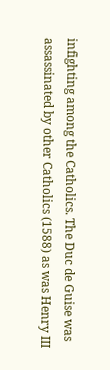infighting among the Catholics. The Duc de Guise was assassinated by other Catholics (1588) as was Henry III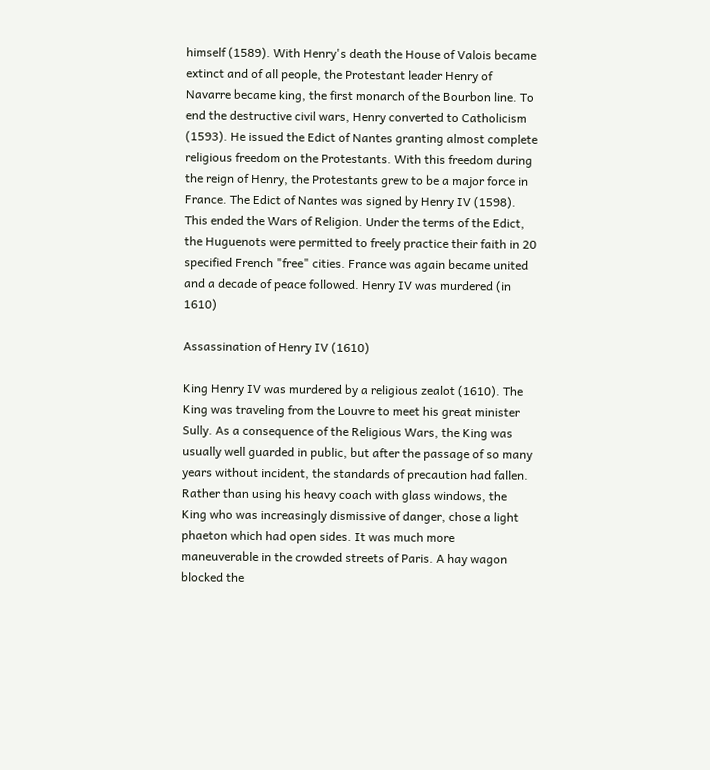himself (1589). With Henry's death the House of Valois became extinct and of all people, the Protestant leader Henry of Navarre became king, the first monarch of the Bourbon line. To end the destructive civil wars, Henry converted to Catholicism (1593). He issued the Edict of Nantes granting almost complete religious freedom on the Protestants. With this freedom during the reign of Henry, the Protestants grew to be a major force in France. The Edict of Nantes was signed by Henry IV (1598). This ended the Wars of Religion. Under the terms of the Edict, the Huguenots were permitted to freely practice their faith in 20 specified French "free" cities. France was again became united and a decade of peace followed. Henry IV was murdered (in 1610)

Assassination of Henry IV (1610)

King Henry IV was murdered by a religious zealot (1610). The King was traveling from the Louvre to meet his great minister Sully. As a consequence of the Religious Wars, the King was usually well guarded in public, but after the passage of so many years without incident, the standards of precaution had fallen. Rather than using his heavy coach with glass windows, the King who was increasingly dismissive of danger, chose a light phaeton which had open sides. It was much more maneuverable in the crowded streets of Paris. A hay wagon blocked the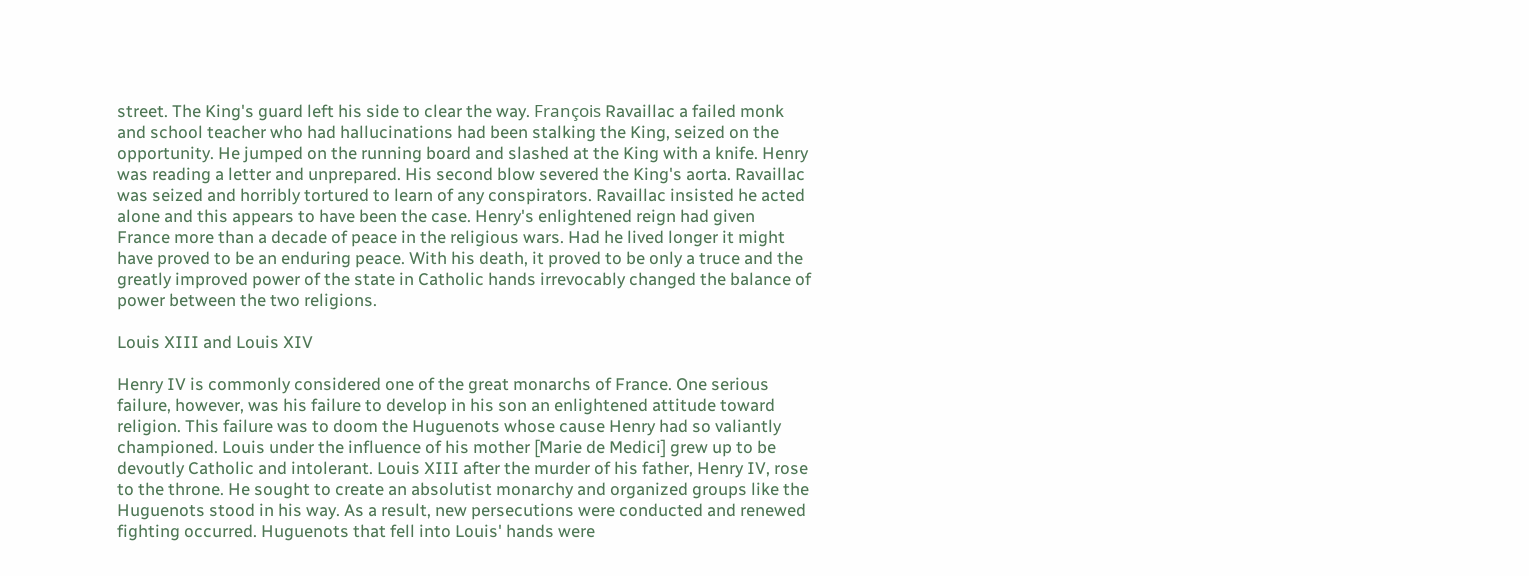street. The King's guard left his side to clear the way. François Ravaillac a failed monk and school teacher who had hallucinations had been stalking the King, seized on the opportunity. He jumped on the running board and slashed at the King with a knife. Henry was reading a letter and unprepared. His second blow severed the King's aorta. Ravaillac was seized and horribly tortured to learn of any conspirators. Ravaillac insisted he acted alone and this appears to have been the case. Henry's enlightened reign had given France more than a decade of peace in the religious wars. Had he lived longer it might have proved to be an enduring peace. With his death, it proved to be only a truce and the greatly improved power of the state in Catholic hands irrevocably changed the balance of power between the two religions.

Louis XIII and Louis XIV

Henry IV is commonly considered one of the great monarchs of France. One serious failure, however, was his failure to develop in his son an enlightened attitude toward religion. This failure was to doom the Huguenots whose cause Henry had so valiantly championed. Louis under the influence of his mother [Marie de Medici] grew up to be devoutly Catholic and intolerant. Louis XIII after the murder of his father, Henry IV, rose to the throne. He sought to create an absolutist monarchy and organized groups like the Huguenots stood in his way. As a result, new persecutions were conducted and renewed fighting occurred. Huguenots that fell into Louis' hands were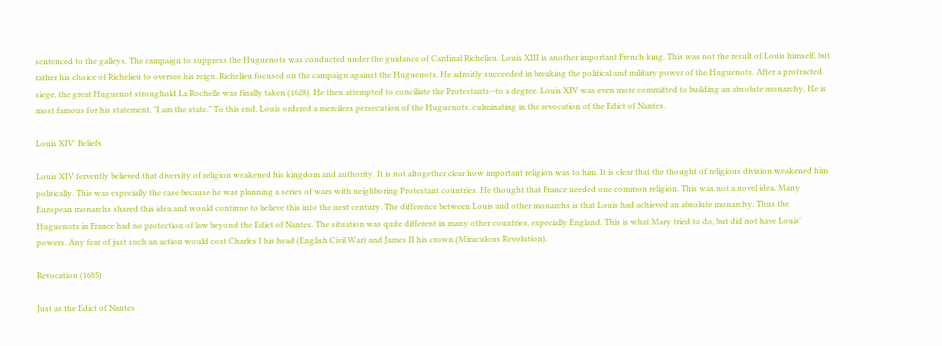sentenced to the galleys. The campaign to suppress the Huguenots was conducted under the guidance of Cardinal Richelieu. Louis XIII is another important French king. This was not the result of Louis himself, but rather his choice of Richelieu to oversee his reign. Richelieu focused on the campaign against the Huguenots. He adroitly succeeded in breaking the political and military power of the Huguenots. After a protracted siege, the great Huguenot stronghold La Rochelle was finally taken (1628). He then attempted to conciliate the Protestants--to a degree. Louis XIV was even more committed to building an absolute monarchy. He is most famous for his statement, "I am the state." To this end, Louis ordered a merciless persecution of the Huguenots, culminating in the revocation of the Edict of Nantes.

Louis XIV' Beliefs

Louis XIV fervently believed that diversity of religion weakened his kingdom and authority. It is not altogether clear how important religion was to him. It is clear that the thought of religious division weakened him politically. This was especially the case because he was planning a series of wars with neighboring Protestant countries. He thought that France needed one common religion. This was not a novel idea. Many European monarchs shared this idea and would continue to believe this into the next century. The difference between Louis and other monarchs is that Louis had achieved an absolute monarchy. Thus the Huguenots in France had no protection of law beyond the Edict of Nantes. The situation was quite different in many other countries, especially England. This is what Mary tried to do, but did not have Louis' powers. Any fear of just such an action would cost Charles I his head (English Civil War) and James II his crown (Miraculous Revolution).

Revocation (1685)

Just as the Edict of Nantes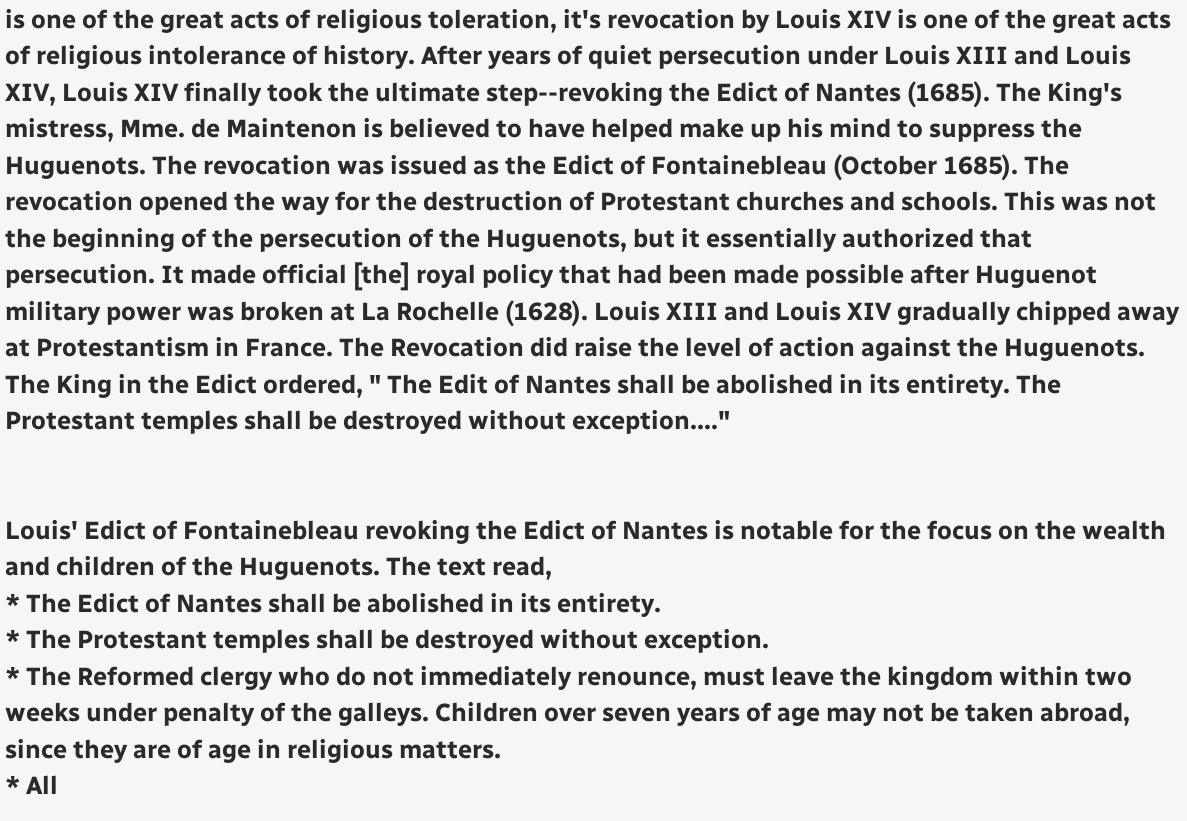is one of the great acts of religious toleration, it's revocation by Louis XIV is one of the great acts of religious intolerance of history. After years of quiet persecution under Louis XIII and Louis XIV, Louis XIV finally took the ultimate step--revoking the Edict of Nantes (1685). The King's mistress, Mme. de Maintenon is believed to have helped make up his mind to suppress the Huguenots. The revocation was issued as the Edict of Fontainebleau (October 1685). The revocation opened the way for the destruction of Protestant churches and schools. This was not the beginning of the persecution of the Huguenots, but it essentially authorized that persecution. It made official [the] royal policy that had been made possible after Huguenot military power was broken at La Rochelle (1628). Louis XIII and Louis XIV gradually chipped away at Protestantism in France. The Revocation did raise the level of action against the Huguenots. The King in the Edict ordered, " The Edit of Nantes shall be abolished in its entirety. The Protestant temples shall be destroyed without exception...."


Louis' Edict of Fontainebleau revoking the Edict of Nantes is notable for the focus on the wealth and children of the Huguenots. The text read,
* The Edict of Nantes shall be abolished in its entirety.
* The Protestant temples shall be destroyed without exception.
* The Reformed clergy who do not immediately renounce, must leave the kingdom within two weeks under penalty of the galleys. Children over seven years of age may not be taken abroad, since they are of age in religious matters.
* All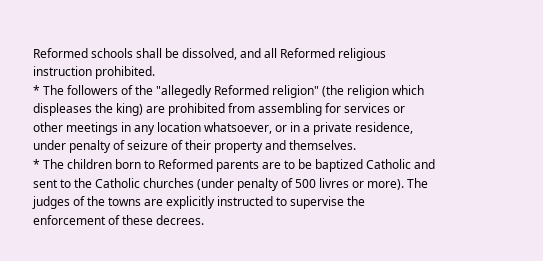Reformed schools shall be dissolved, and all Reformed religious instruction prohibited.
* The followers of the "allegedly Reformed religion" (the religion which displeases the king) are prohibited from assembling for services or other meetings in any location whatsoever, or in a private residence, under penalty of seizure of their property and themselves.
* The children born to Reformed parents are to be baptized Catholic and sent to the Catholic churches (under penalty of 500 livres or more). The judges of the towns are explicitly instructed to supervise the enforcement of these decrees.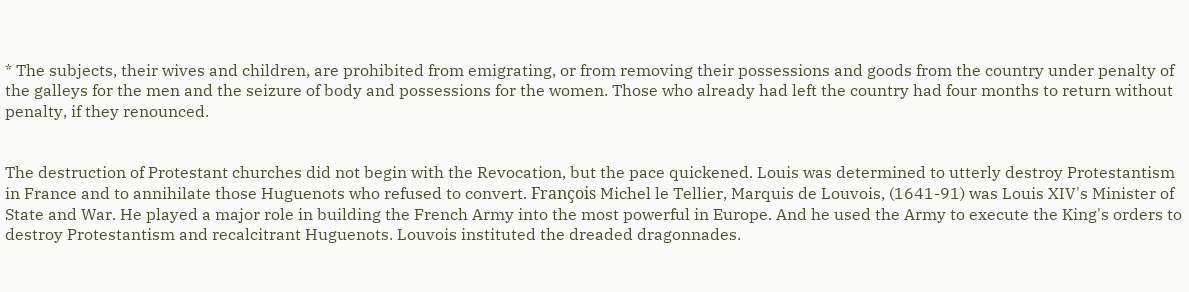* The subjects, their wives and children, are prohibited from emigrating, or from removing their possessions and goods from the country under penalty of the galleys for the men and the seizure of body and possessions for the women. Those who already had left the country had four months to return without penalty, if they renounced.


The destruction of Protestant churches did not begin with the Revocation, but the pace quickened. Louis was determined to utterly destroy Protestantism in France and to annihilate those Huguenots who refused to convert. François Michel le Tellier, Marquis de Louvois, (1641-91) was Louis XIV's Minister of State and War. He played a major role in building the French Army into the most powerful in Europe. And he used the Army to execute the King's orders to destroy Protestantism and recalcitrant Huguenots. Louvois instituted the dreaded dragonnades.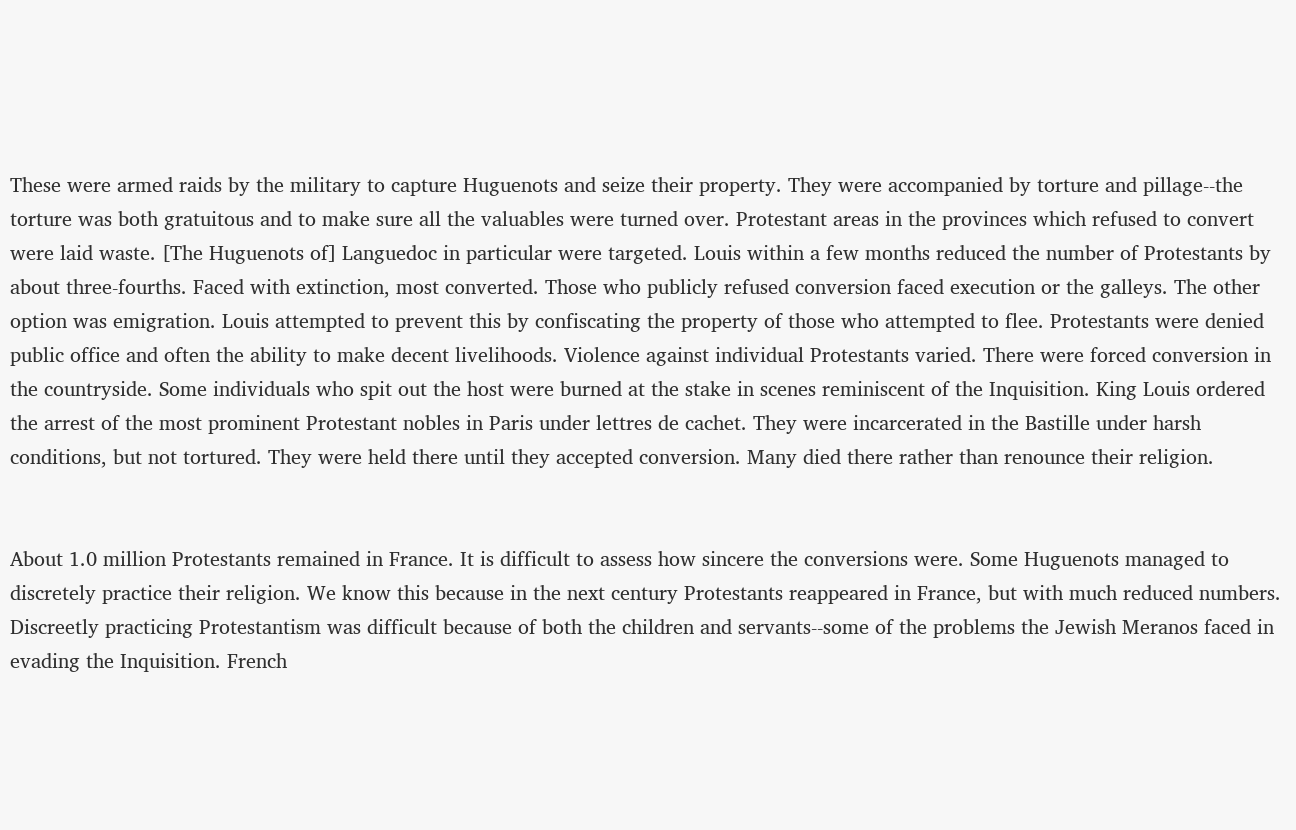These were armed raids by the military to capture Huguenots and seize their property. They were accompanied by torture and pillage--the torture was both gratuitous and to make sure all the valuables were turned over. Protestant areas in the provinces which refused to convert were laid waste. [The Huguenots of] Languedoc in particular were targeted. Louis within a few months reduced the number of Protestants by about three-fourths. Faced with extinction, most converted. Those who publicly refused conversion faced execution or the galleys. The other option was emigration. Louis attempted to prevent this by confiscating the property of those who attempted to flee. Protestants were denied public office and often the ability to make decent livelihoods. Violence against individual Protestants varied. There were forced conversion in the countryside. Some individuals who spit out the host were burned at the stake in scenes reminiscent of the Inquisition. King Louis ordered the arrest of the most prominent Protestant nobles in Paris under lettres de cachet. They were incarcerated in the Bastille under harsh conditions, but not tortured. They were held there until they accepted conversion. Many died there rather than renounce their religion.


About 1.0 million Protestants remained in France. It is difficult to assess how sincere the conversions were. Some Huguenots managed to discretely practice their religion. We know this because in the next century Protestants reappeared in France, but with much reduced numbers. Discreetly practicing Protestantism was difficult because of both the children and servants--some of the problems the Jewish Meranos faced in evading the Inquisition. French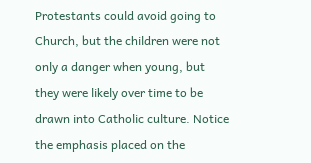Protestants could avoid going to Church, but the children were not only a danger when young, but they were likely over time to be drawn into Catholic culture. Notice the emphasis placed on the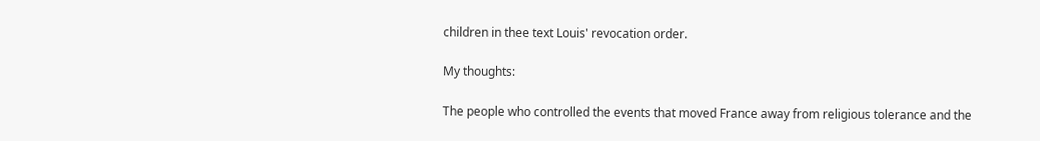children in thee text Louis' revocation order.

My thoughts:

The people who controlled the events that moved France away from religious tolerance and the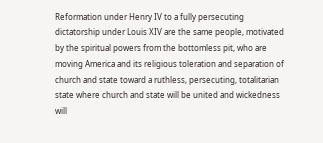Reformation under Henry IV to a fully persecuting dictatorship under Louis XIV are the same people, motivated by the spiritual powers from the bottomless pit, who are moving America and its religious toleration and separation of church and state toward a ruthless, persecuting, totalitarian state where church and state will be united and wickedness will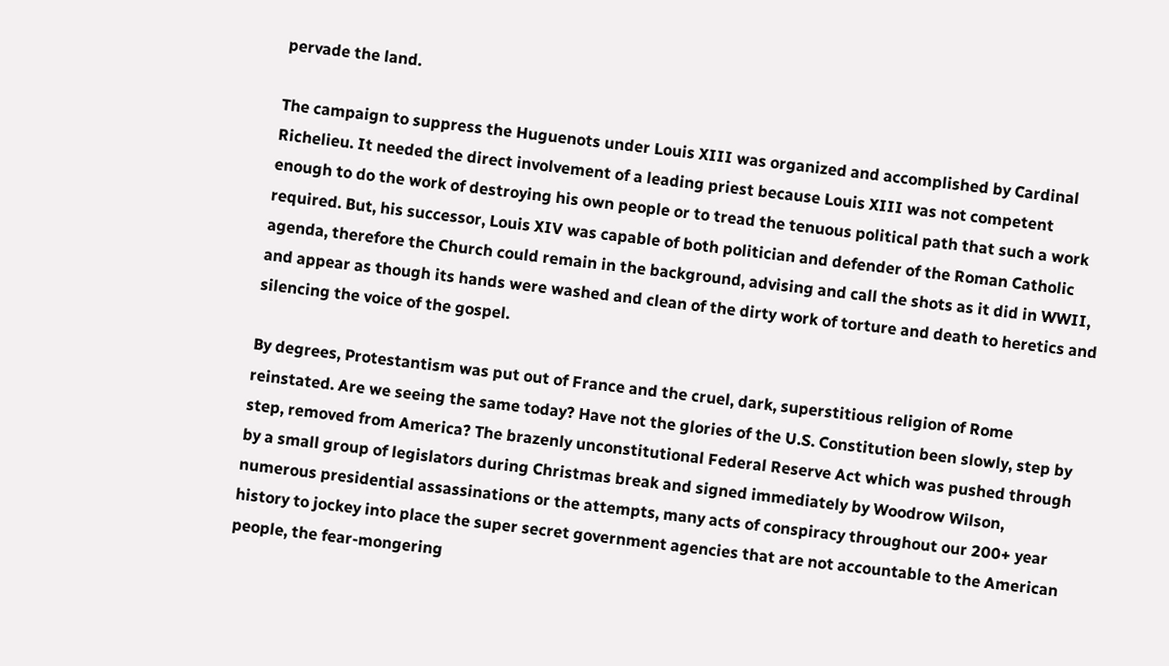pervade the land.

The campaign to suppress the Huguenots under Louis XIII was organized and accomplished by Cardinal Richelieu. It needed the direct involvement of a leading priest because Louis XIII was not competent enough to do the work of destroying his own people or to tread the tenuous political path that such a work required. But, his successor, Louis XIV was capable of both politician and defender of the Roman Catholic agenda, therefore the Church could remain in the background, advising and call the shots as it did in WWII, and appear as though its hands were washed and clean of the dirty work of torture and death to heretics and silencing the voice of the gospel.

By degrees, Protestantism was put out of France and the cruel, dark, superstitious religion of Rome reinstated. Are we seeing the same today? Have not the glories of the U.S. Constitution been slowly, step by step, removed from America? The brazenly unconstitutional Federal Reserve Act which was pushed through by a small group of legislators during Christmas break and signed immediately by Woodrow Wilson, numerous presidential assassinations or the attempts, many acts of conspiracy throughout our 200+ year history to jockey into place the super secret government agencies that are not accountable to the American people, the fear-mongering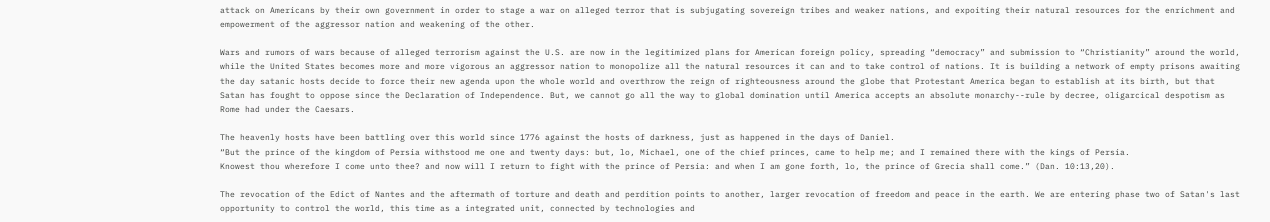attack on Americans by their own government in order to stage a war on alleged terror that is subjugating sovereign tribes and weaker nations, and expoiting their natural resources for the enrichment and empowerment of the aggressor nation and weakening of the other.

Wars and rumors of wars because of alleged terrorism against the U.S. are now in the legitimized plans for American foreign policy, spreading “democracy” and submission to “Christianity” around the world, while the United States becomes more and more vigorous an aggressor nation to monopolize all the natural resources it can and to take control of nations. It is building a network of empty prisons awaiting the day satanic hosts decide to force their new agenda upon the whole world and overthrow the reign of righteousness around the globe that Protestant America began to establish at its birth, but that Satan has fought to oppose since the Declaration of Independence. But, we cannot go all the way to global domination until America accepts an absolute monarchy--rule by decree, oligarcical despotism as Rome had under the Caesars.

The heavenly hosts have been battling over this world since 1776 against the hosts of darkness, just as happened in the days of Daniel.
“But the prince of the kingdom of Persia withstood me one and twenty days: but, lo, Michael, one of the chief princes, came to help me; and I remained there with the kings of Persia.
Knowest thou wherefore I come unto thee? and now will I return to fight with the prince of Persia: and when I am gone forth, lo, the prince of Grecia shall come.” (Dan. 10:13,20).

The revocation of the Edict of Nantes and the aftermath of torture and death and perdition points to another, larger revocation of freedom and peace in the earth. We are entering phase two of Satan's last opportunity to control the world, this time as a integrated unit, connected by technologies and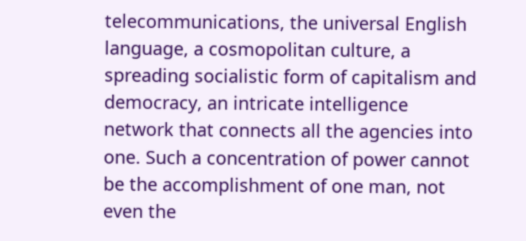telecommunications, the universal English language, a cosmopolitan culture, a spreading socialistic form of capitalism and democracy, an intricate intelligence network that connects all the agencies into one. Such a concentration of power cannot be the accomplishment of one man, not even the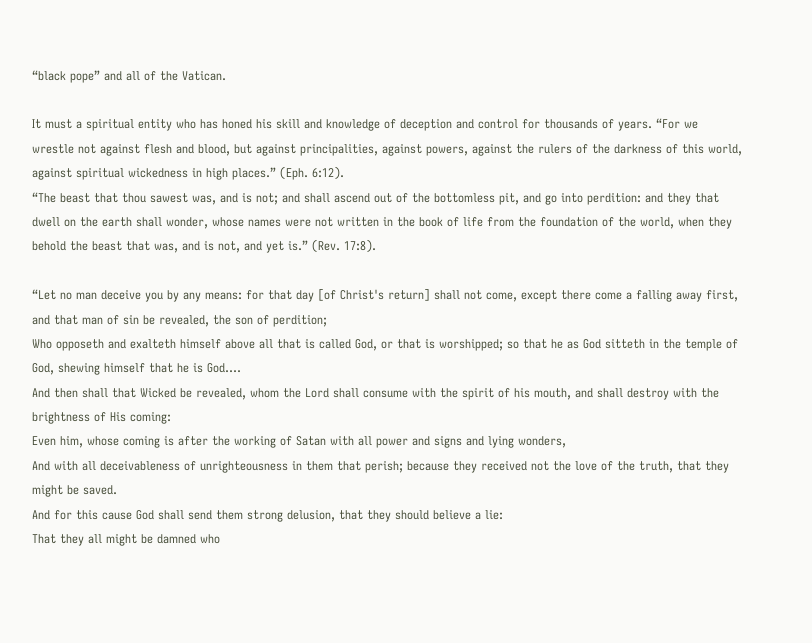“black pope” and all of the Vatican.

It must a spiritual entity who has honed his skill and knowledge of deception and control for thousands of years. “For we wrestle not against flesh and blood, but against principalities, against powers, against the rulers of the darkness of this world, against spiritual wickedness in high places.” (Eph. 6:12).
“The beast that thou sawest was, and is not; and shall ascend out of the bottomless pit, and go into perdition: and they that dwell on the earth shall wonder, whose names were not written in the book of life from the foundation of the world, when they behold the beast that was, and is not, and yet is.” (Rev. 17:8).

“Let no man deceive you by any means: for that day [of Christ's return] shall not come, except there come a falling away first, and that man of sin be revealed, the son of perdition;
Who opposeth and exalteth himself above all that is called God, or that is worshipped; so that he as God sitteth in the temple of God, shewing himself that he is God.…
And then shall that Wicked be revealed, whom the Lord shall consume with the spirit of his mouth, and shall destroy with the brightness of His coming:
Even him, whose coming is after the working of Satan with all power and signs and lying wonders,
And with all deceivableness of unrighteousness in them that perish; because they received not the love of the truth, that they might be saved.
And for this cause God shall send them strong delusion, that they should believe a lie:
That they all might be damned who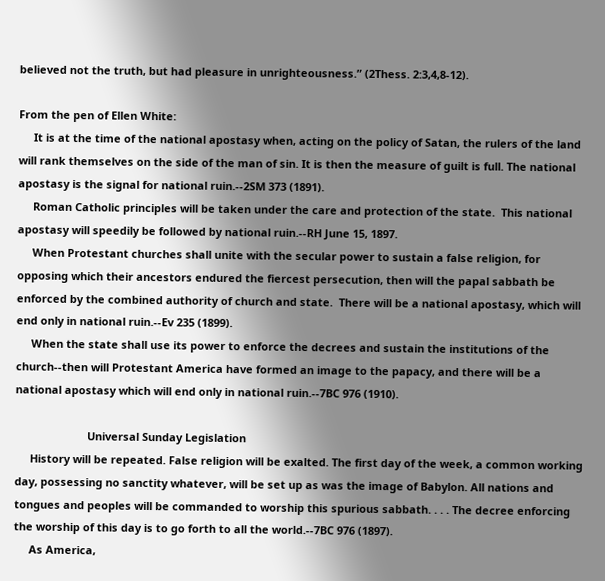believed not the truth, but had pleasure in unrighteousness.” (2Thess. 2:3,4,8-12).

From the pen of Ellen White:
     It is at the time of the national apostasy when, acting on the policy of Satan, the rulers of the land will rank themselves on the side of the man of sin. It is then the measure of guilt is full. The national apostasy is the signal for national ruin.--2SM 373 (1891).
     Roman Catholic principles will be taken under the care and protection of the state.  This national apostasy will speedily be followed by national ruin.--RH June 15, 1897.
     When Protestant churches shall unite with the secular power to sustain a false religion, for opposing which their ancestors endured the fiercest persecution, then will the papal sabbath be enforced by the combined authority of church and state.  There will be a national apostasy, which will end only in national ruin.--Ev 235 (1899).
     When the state shall use its power to enforce the decrees and sustain the institutions of the church--then will Protestant America have formed an image to the papacy, and there will be a national apostasy which will end only in national ruin.--7BC 976 (1910).

                        Universal Sunday Legislation
     History will be repeated. False religion will be exalted. The first day of the week, a common working day, possessing no sanctity whatever, will be set up as was the image of Babylon. All nations and tongues and peoples will be commanded to worship this spurious sabbath. . . . The decree enforcing the worship of this day is to go forth to all the world.--7BC 976 (1897).
     As America,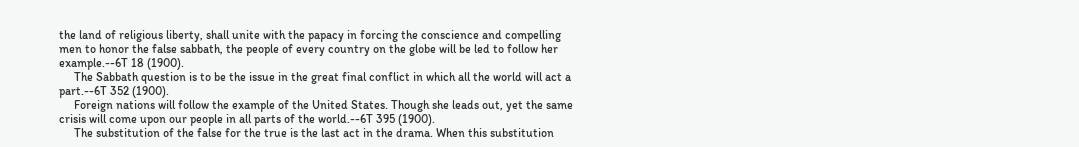the land of religious liberty, shall unite with the papacy in forcing the conscience and compelling men to honor the false sabbath, the people of every country on the globe will be led to follow her example.--6T 18 (1900).
     The Sabbath question is to be the issue in the great final conflict in which all the world will act a part.--6T 352 (1900).
     Foreign nations will follow the example of the United States. Though she leads out, yet the same crisis will come upon our people in all parts of the world.--6T 395 (1900).
     The substitution of the false for the true is the last act in the drama. When this substitution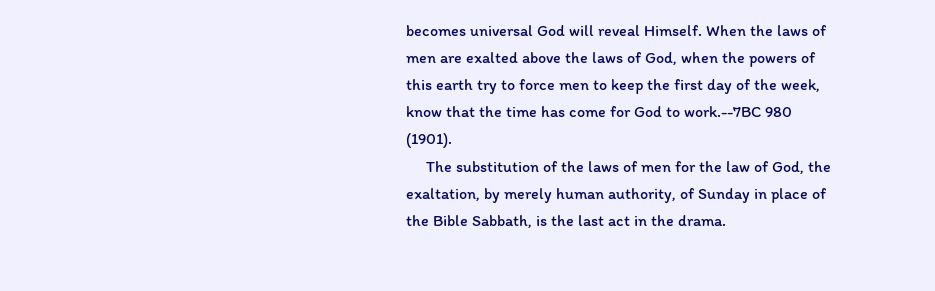becomes universal God will reveal Himself. When the laws of men are exalted above the laws of God, when the powers of this earth try to force men to keep the first day of the week, know that the time has come for God to work.--7BC 980 (1901).
     The substitution of the laws of men for the law of God, the exaltation, by merely human authority, of Sunday in place of the Bible Sabbath, is the last act in the drama.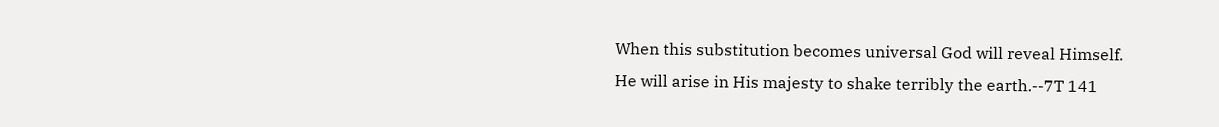When this substitution becomes universal God will reveal Himself. He will arise in His majesty to shake terribly the earth.--7T 141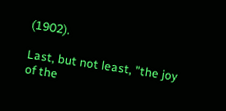(1902).

Last, but not least, "the joy of the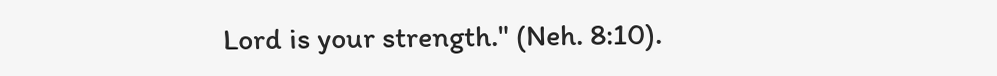Lord is your strength." (Neh. 8:10).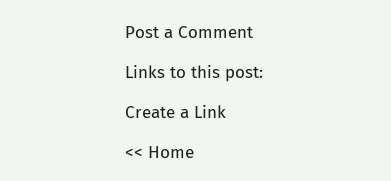Post a Comment

Links to this post:

Create a Link

<< Home